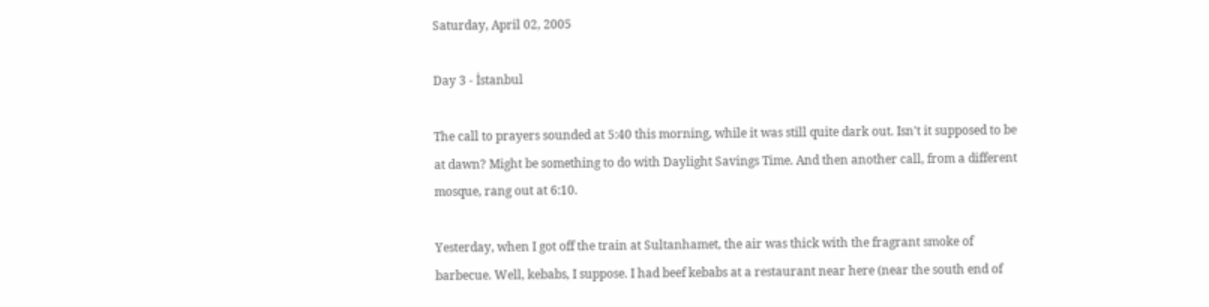Saturday, April 02, 2005

Day 3 - İstanbul

The call to prayers sounded at 5:40 this morning, while it was still quite dark out. Isn't it supposed to be at dawn? Might be something to do with Daylight Savings Time. And then another call, from a different mosque, rang out at 6:10.

Yesterday, when I got off the train at Sultanhamet, the air was thick with the fragrant smoke of barbecue. Well, kebabs, I suppose. I had beef kebabs at a restaurant near here (near the south end of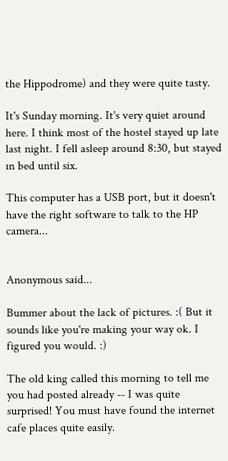the Hippodrome) and they were quite tasty.

It's Sunday morning. It's very quiet around here. I think most of the hostel stayed up late last night. I fell asleep around 8:30, but stayed ın bed until six.

This computer has a USB port, but it doesn't have the right software to talk to the HP camera...


Anonymous said...

Bummer about the lack of pictures. :( But it sounds like you're making your way ok. I figured you would. :)

The old king called this morning to tell me you had posted already -- I was quite surprised! You must have found the internet cafe places quite easily.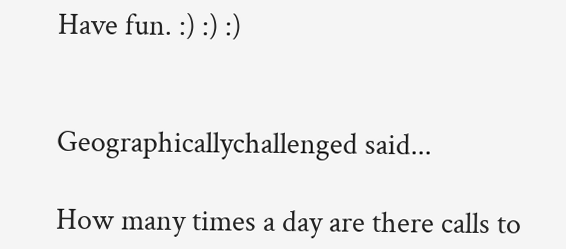Have fun. :) :) :)


Geographicallychallenged said...

How many times a day are there calls to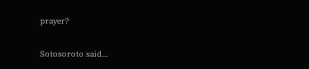prayer?

Sotosoroto said...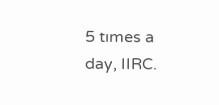5 tımes a day, IIRC.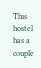Thıs hostel has a couple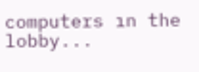computers ın the lobby...